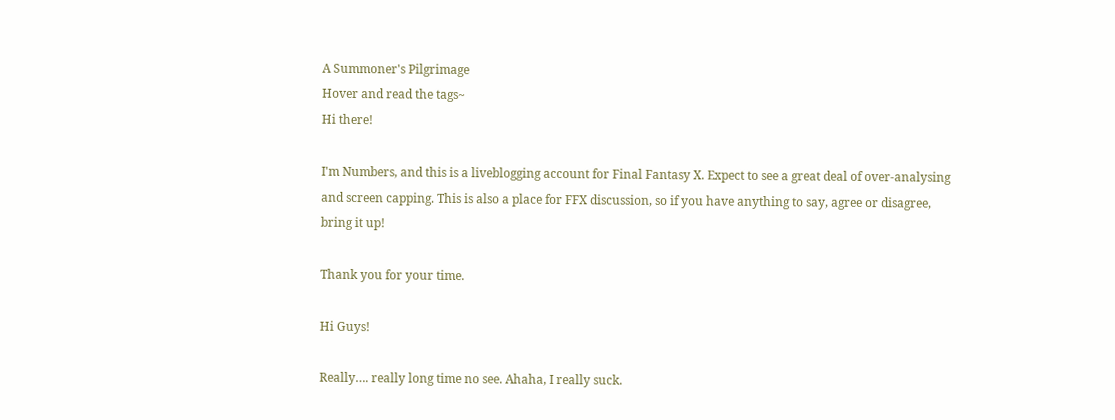A Summoner's Pilgrimage
Hover and read the tags~
Hi there!

I'm Numbers, and this is a liveblogging account for Final Fantasy X. Expect to see a great deal of over-analysing and screen capping. This is also a place for FFX discussion, so if you have anything to say, agree or disagree, bring it up!

Thank you for your time.

Hi Guys!

Really…. really long time no see. Ahaha, I really suck.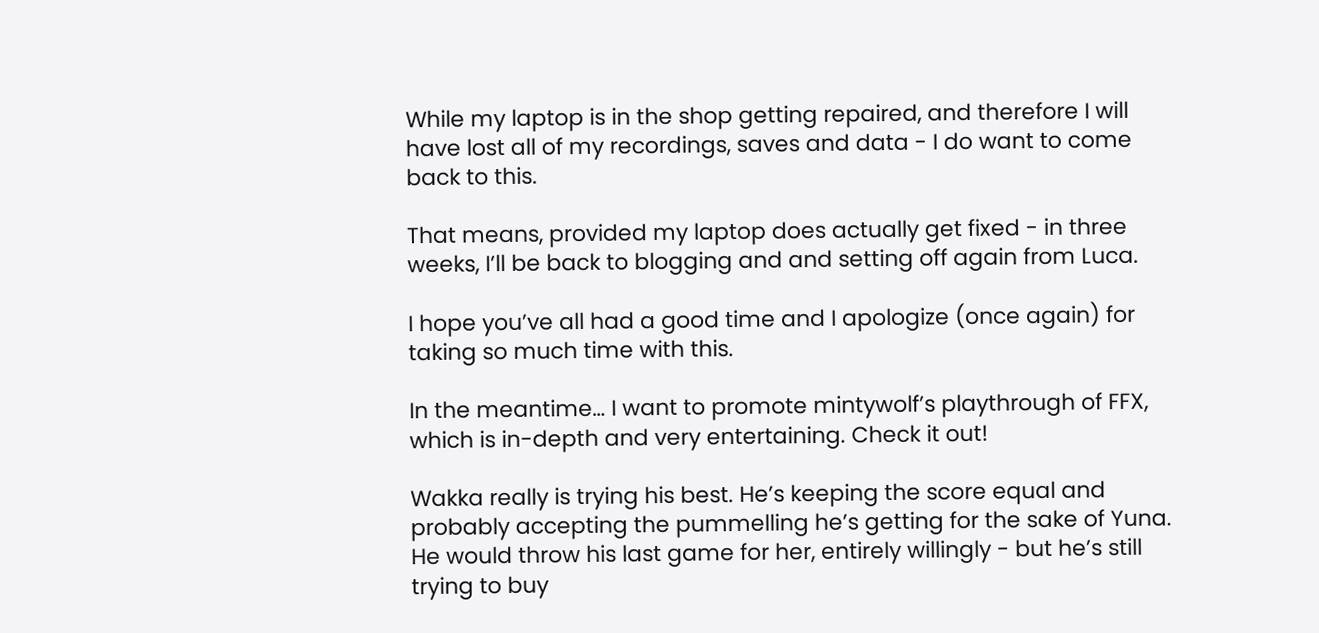While my laptop is in the shop getting repaired, and therefore I will have lost all of my recordings, saves and data - I do want to come back to this.

That means, provided my laptop does actually get fixed - in three weeks, I’ll be back to blogging and and setting off again from Luca.

I hope you’ve all had a good time and I apologize (once again) for taking so much time with this.

In the meantime… I want to promote mintywolf’s playthrough of FFX, which is in-depth and very entertaining. Check it out!

Wakka really is trying his best. He’s keeping the score equal and probably accepting the pummelling he’s getting for the sake of Yuna. He would throw his last game for her, entirely willingly - but he’s still trying to buy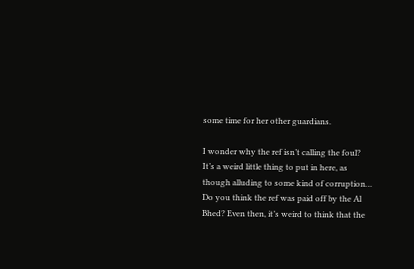some time for her other guardians.

I wonder why the ref isn’t calling the foul? It’s a weird little thing to put in here, as though alluding to some kind of corruption… Do you think the ref was paid off by the Al Bhed? Even then, it’s weird to think that the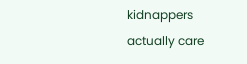kidnappers actually care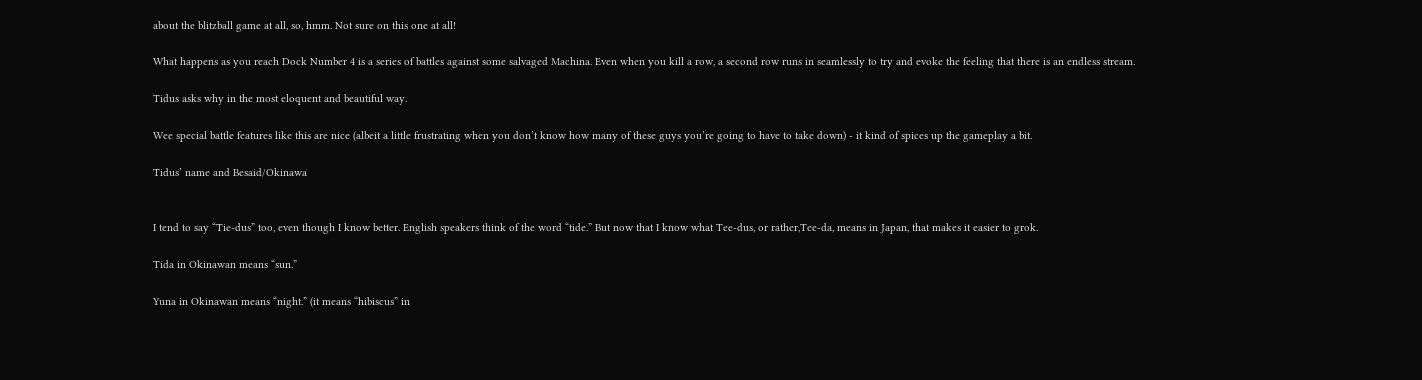about the blitzball game at all, so, hmm. Not sure on this one at all!

What happens as you reach Dock Number 4 is a series of battles against some salvaged Machina. Even when you kill a row, a second row runs in seamlessly to try and evoke the feeling that there is an endless stream.

Tidus asks why in the most eloquent and beautiful way.

Wee special battle features like this are nice (albeit a little frustrating when you don’t know how many of these guys you’re going to have to take down) - it kind of spices up the gameplay a bit.

Tidus’ name and Besaid/Okinawa


I tend to say “Tie-dus” too, even though I know better. English speakers think of the word “tide.” But now that I know what Tee-dus, or rather,Tee-da, means in Japan, that makes it easier to grok.

Tida in Okinawan means “sun.”

Yuna in Okinawan means “night.” (it means “hibiscus” in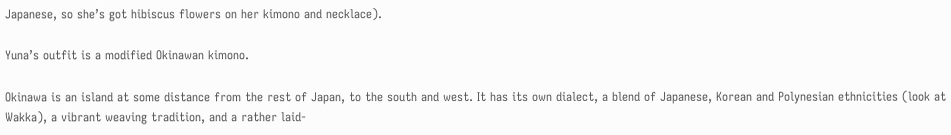Japanese, so she’s got hibiscus flowers on her kimono and necklace).

Yuna’s outfit is a modified Okinawan kimono.

Okinawa is an island at some distance from the rest of Japan, to the south and west. It has its own dialect, a blend of Japanese, Korean and Polynesian ethnicities (look at Wakka), a vibrant weaving tradition, and a rather laid-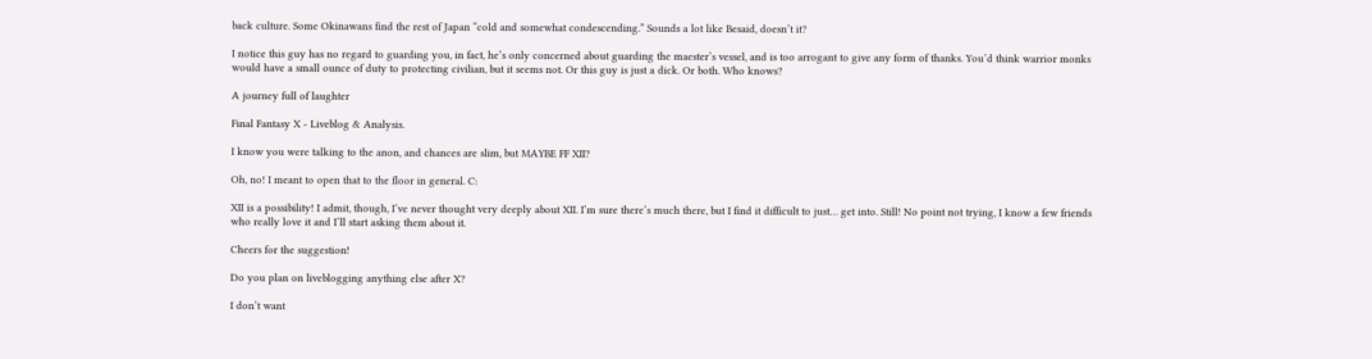back culture. Some Okinawans find the rest of Japan “cold and somewhat condescending.” Sounds a lot like Besaid, doesn’t it?

I notice this guy has no regard to guarding you, in fact, he’s only concerned about guarding the maester’s vessel, and is too arrogant to give any form of thanks. You’d think warrior monks would have a small ounce of duty to protecting civilian, but it seems not. Or this guy is just a dick. Or both. Who knows?

A journey full of laughter

Final Fantasy X - Liveblog & Analysis.

I know you were talking to the anon, and chances are slim, but MAYBE FF XII?

Oh, no! I meant to open that to the floor in general. C:

XII is a possibility! I admit, though, I’ve never thought very deeply about XII. I’m sure there’s much there, but I find it difficult to just… get into. Still! No point not trying, I know a few friends who really love it and I’ll start asking them about it.

Cheers for the suggestion!

Do you plan on liveblogging anything else after X?

I don’t want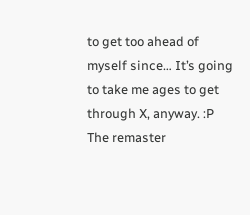to get too ahead of myself since… It’s going to take me ages to get through X, anyway. :P The remaster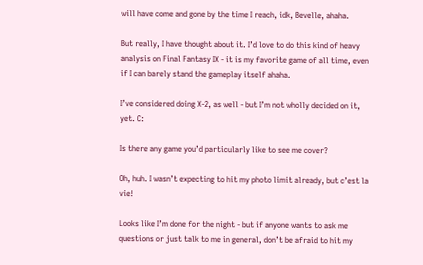will have come and gone by the time I reach, idk, Bevelle, ahaha.

But really, I have thought about it. I’d love to do this kind of heavy analysis on Final Fantasy IX - it is my favorite game of all time, even if I can barely stand the gameplay itself ahaha.

I’ve considered doing X-2, as well - but I’m not wholly decided on it, yet. C:

Is there any game you’d particularly like to see me cover?

Oh, huh. I wasn’t expecting to hit my photo limit already, but c’est la vie!

Looks like I’m done for the night - but if anyone wants to ask me questions or just talk to me in general, don’t be afraid to hit my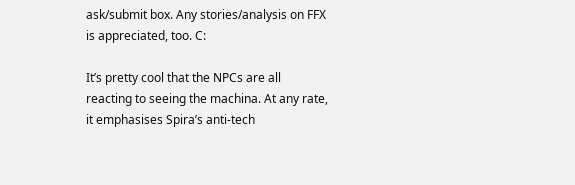ask/submit box. Any stories/analysis on FFX is appreciated, too. C:

It’s pretty cool that the NPCs are all reacting to seeing the machina. At any rate, it emphasises Spira’s anti-tech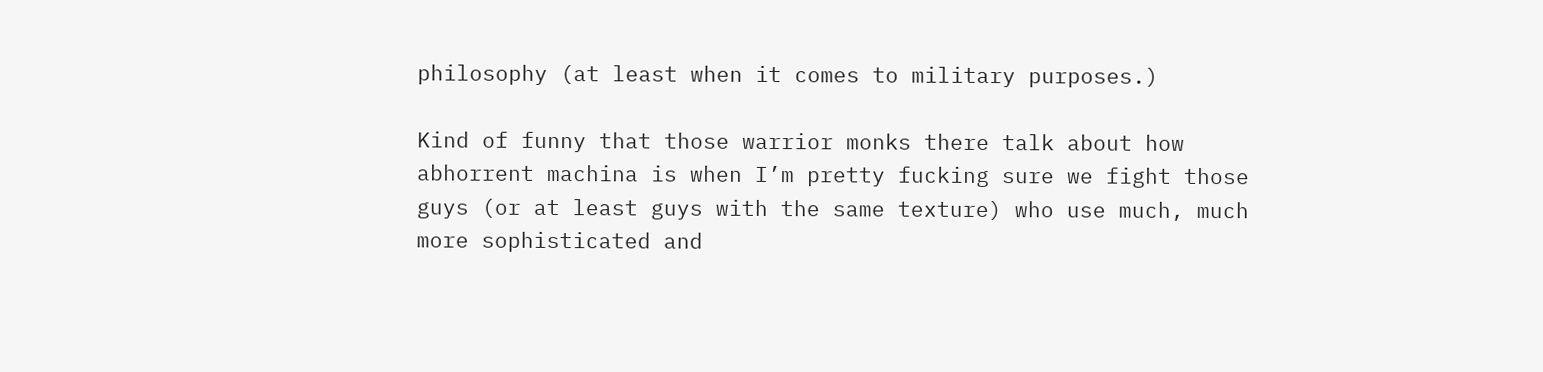philosophy (at least when it comes to military purposes.)

Kind of funny that those warrior monks there talk about how abhorrent machina is when I’m pretty fucking sure we fight those guys (or at least guys with the same texture) who use much, much more sophisticated and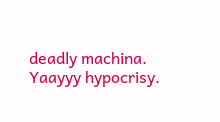deadly machina. Yaayyy hypocrisy.